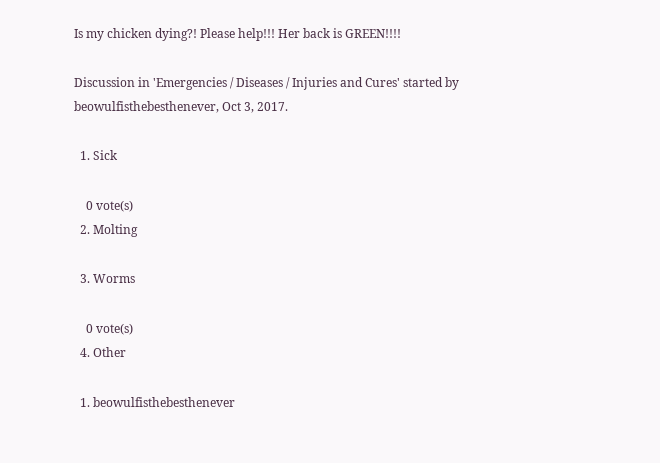Is my chicken dying?! Please help!!! Her back is GREEN!!!!

Discussion in 'Emergencies / Diseases / Injuries and Cures' started by beowulfisthebesthenever, Oct 3, 2017.

  1. Sick

    0 vote(s)
  2. Molting

  3. Worms

    0 vote(s)
  4. Other

  1. beowulfisthebesthenever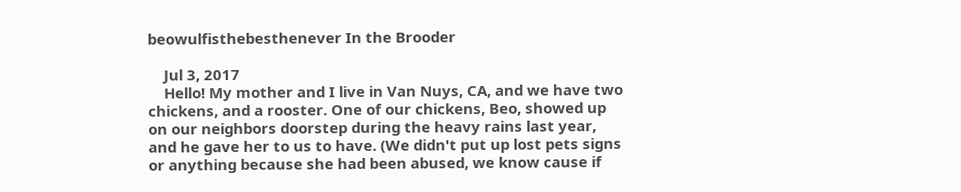beowulfisthebesthenever In the Brooder

    Jul 3, 2017
    Hello! My mother and I live in Van Nuys, CA, and we have two chickens, and a rooster. One of our chickens, Beo, showed up on our neighbors doorstep during the heavy rains last year, and he gave her to us to have. (We didn't put up lost pets signs or anything because she had been abused, we know cause if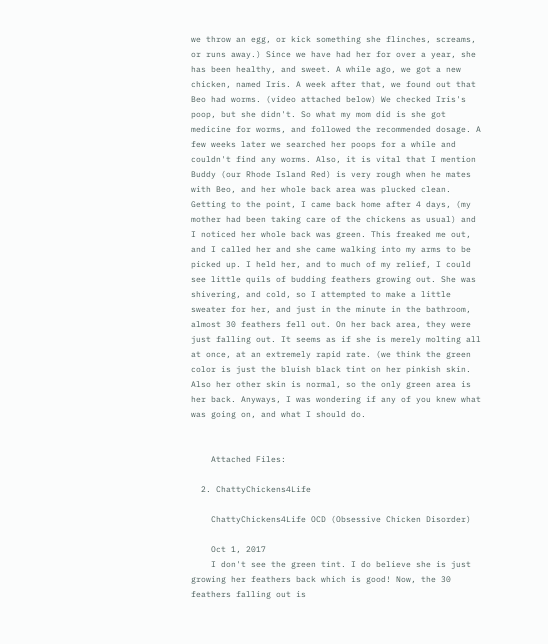we throw an egg, or kick something she flinches, screams, or runs away.) Since we have had her for over a year, she has been healthy, and sweet. A while ago, we got a new chicken, named Iris. A week after that, we found out that Beo had worms. (video attached below) We checked Iris's poop, but she didn't. So what my mom did is she got medicine for worms, and followed the recommended dosage. A few weeks later we searched her poops for a while and couldn't find any worms. Also, it is vital that I mention Buddy (our Rhode Island Red) is very rough when he mates with Beo, and her whole back area was plucked clean. Getting to the point, I came back home after 4 days, (my mother had been taking care of the chickens as usual) and I noticed her whole back was green. This freaked me out, and I called her and she came walking into my arms to be picked up. I held her, and to much of my relief, I could see little quils of budding feathers growing out. She was shivering, and cold, so I attempted to make a little sweater for her, and just in the minute in the bathroom, almost 30 feathers fell out. On her back area, they were just falling out. It seems as if she is merely molting all at once, at an extremely rapid rate. (we think the green color is just the bluish black tint on her pinkish skin. Also her other skin is normal, so the only green area is her back. Anyways, I was wondering if any of you knew what was going on, and what I should do.


    Attached Files:

  2. ChattyChickens4Life

    ChattyChickens4Life OCD (Obsessive Chicken Disorder)

    Oct 1, 2017
    I don't see the green tint. I do believe she is just growing her feathers back which is good! Now, the 30 feathers falling out is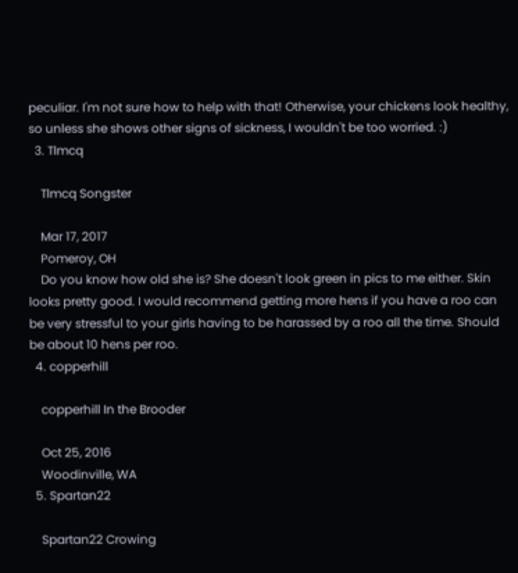peculiar. I'm not sure how to help with that! Otherwise, your chickens look healthy, so unless she shows other signs of sickness, I wouldn't be too worried. :)
  3. Tlmcq

    Tlmcq Songster

    Mar 17, 2017
    Pomeroy, OH
    Do you know how old she is? She doesn't look green in pics to me either. Skin looks pretty good. I would recommend getting more hens if you have a roo can be very stressful to your girls having to be harassed by a roo all the time. Should be about 10 hens per roo.
  4. copperhill

    copperhill In the Brooder

    Oct 25, 2016
    Woodinville, WA
  5. Spartan22

    Spartan22 Crowing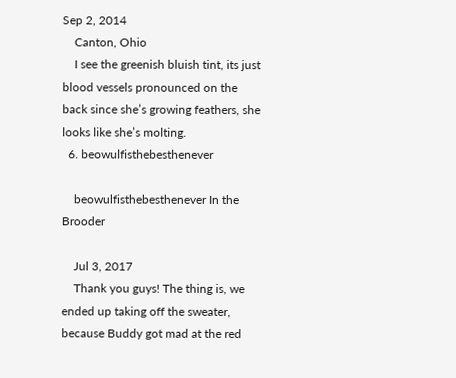Sep 2, 2014
    Canton, Ohio
    I see the greenish bluish tint, its just blood vessels pronounced on the back since she’s growing feathers, she looks like she’s molting.
  6. beowulfisthebesthenever

    beowulfisthebesthenever In the Brooder

    Jul 3, 2017
    Thank you guys! The thing is, we ended up taking off the sweater, because Buddy got mad at the red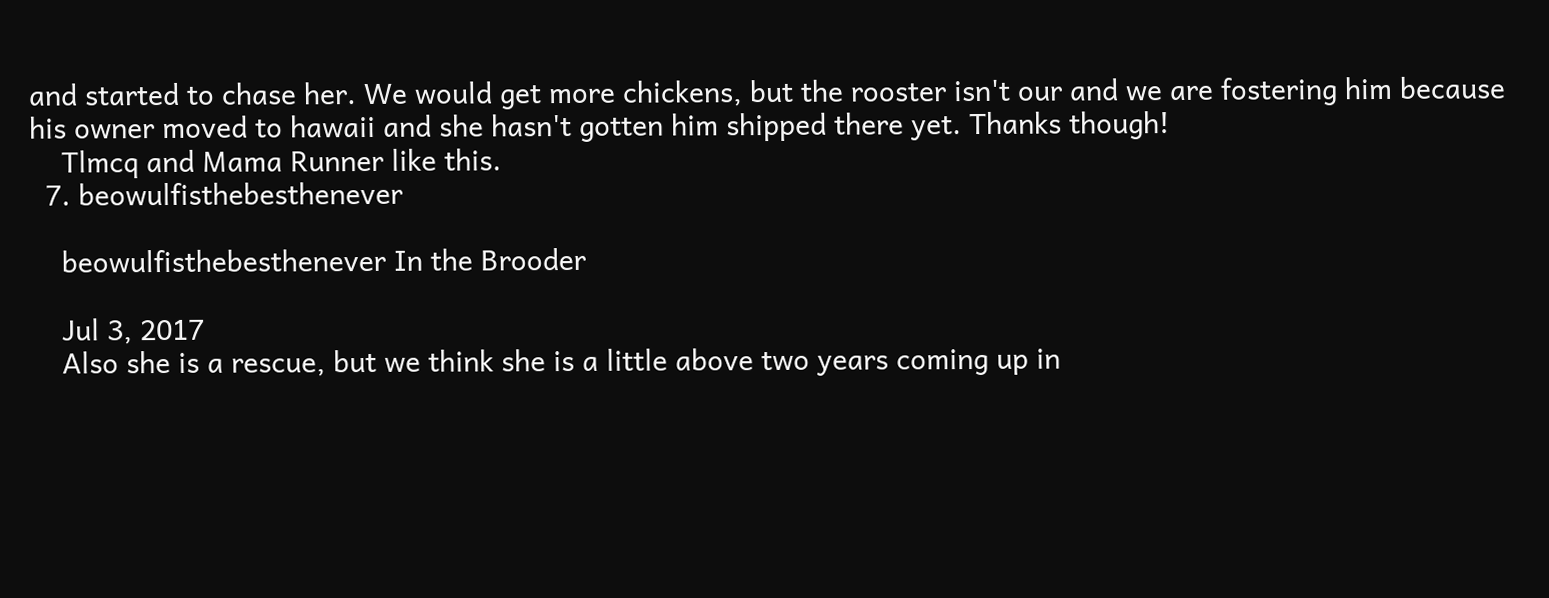and started to chase her. We would get more chickens, but the rooster isn't our and we are fostering him because his owner moved to hawaii and she hasn't gotten him shipped there yet. Thanks though!
    Tlmcq and Mama Runner like this.
  7. beowulfisthebesthenever

    beowulfisthebesthenever In the Brooder

    Jul 3, 2017
    Also she is a rescue, but we think she is a little above two years coming up in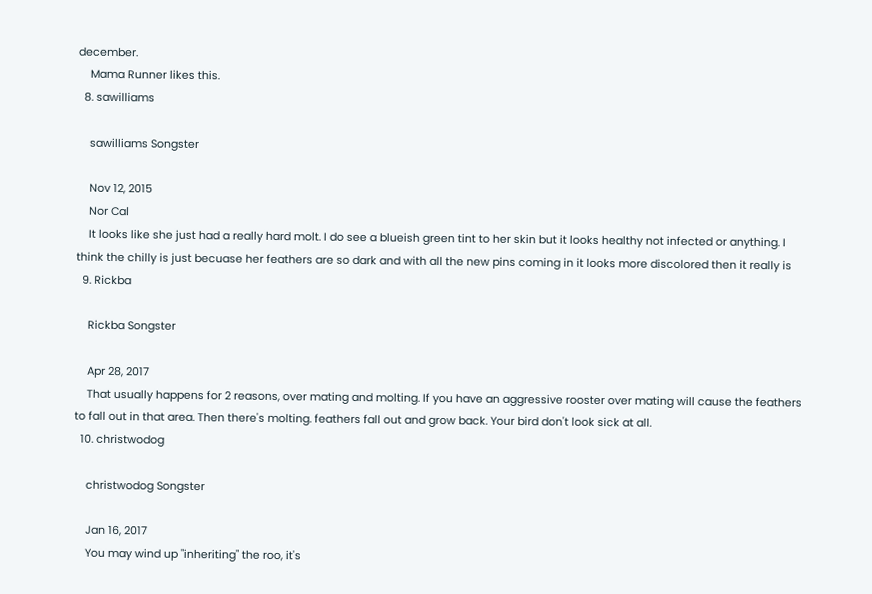december.
    Mama Runner likes this.
  8. sawilliams

    sawilliams Songster

    Nov 12, 2015
    Nor Cal
    It looks like she just had a really hard molt. I do see a blueish green tint to her skin but it looks healthy not infected or anything. I think the chilly is just becuase her feathers are so dark and with all the new pins coming in it looks more discolored then it really is
  9. Rickba

    Rickba Songster

    Apr 28, 2017
    That usually happens for 2 reasons, over mating and molting. If you have an aggressive rooster over mating will cause the feathers to fall out in that area. Then there's molting. feathers fall out and grow back. Your bird don't look sick at all.
  10. christwodog

    christwodog Songster

    Jan 16, 2017
    You may wind up "inheriting" the roo, it's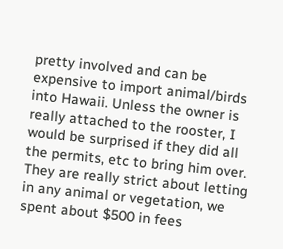pretty involved and can be expensive to import animal/birds into Hawaii. Unless the owner is really attached to the rooster, I would be surprised if they did all the permits, etc to bring him over. They are really strict about letting in any animal or vegetation, we spent about $500 in fees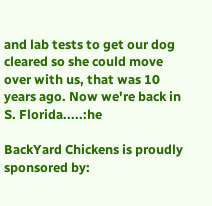and lab tests to get our dog cleared so she could move over with us, that was 10 years ago. Now we're back in S. Florida.....:he

BackYard Chickens is proudly sponsored by: